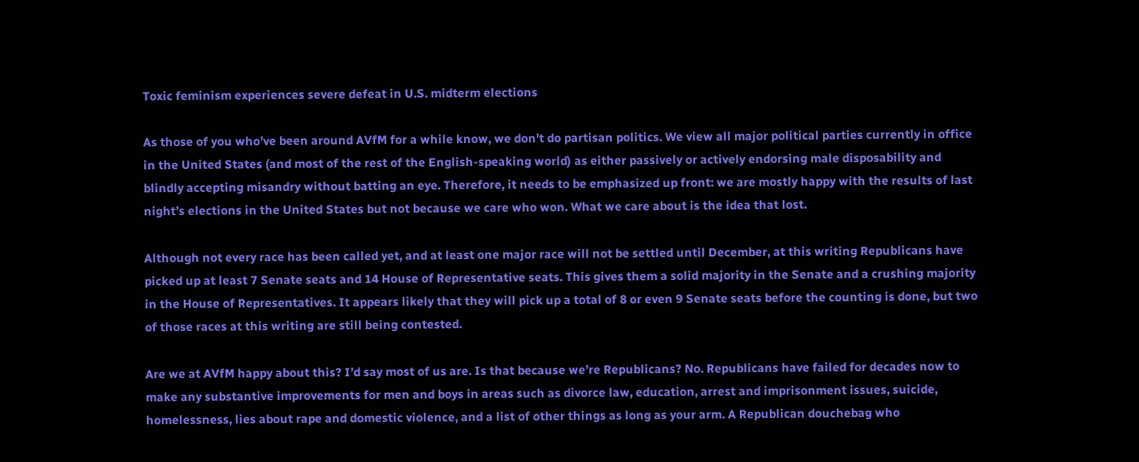Toxic feminism experiences severe defeat in U.S. midterm elections

As those of you who’ve been around AVfM for a while know, we don’t do partisan politics. We view all major political parties currently in office in the United States (and most of the rest of the English-speaking world) as either passively or actively endorsing male disposability and blindly accepting misandry without batting an eye. Therefore, it needs to be emphasized up front: we are mostly happy with the results of last night’s elections in the United States but not because we care who won. What we care about is the idea that lost.

Although not every race has been called yet, and at least one major race will not be settled until December, at this writing Republicans have picked up at least 7 Senate seats and 14 House of Representative seats. This gives them a solid majority in the Senate and a crushing majority in the House of Representatives. It appears likely that they will pick up a total of 8 or even 9 Senate seats before the counting is done, but two of those races at this writing are still being contested.

Are we at AVfM happy about this? I’d say most of us are. Is that because we’re Republicans? No. Republicans have failed for decades now to make any substantive improvements for men and boys in areas such as divorce law, education, arrest and imprisonment issues, suicide, homelessness, lies about rape and domestic violence, and a list of other things as long as your arm. A Republican douchebag who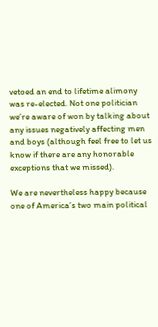vetoed an end to lifetime alimony was re-elected. Not one politician we’re aware of won by talking about any issues negatively affecting men and boys (although feel free to let us know if there are any honorable exceptions that we missed).

We are nevertheless happy because one of America’s two main political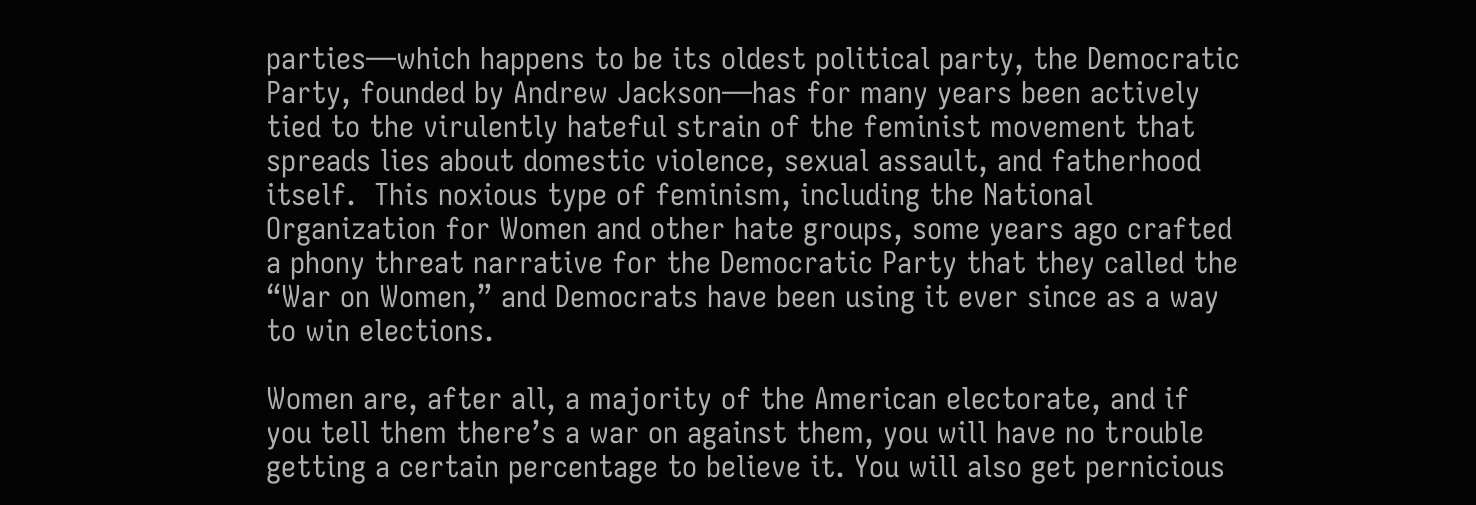parties—which happens to be its oldest political party, the Democratic Party, founded by Andrew Jackson—has for many years been actively tied to the virulently hateful strain of the feminist movement that spreads lies about domestic violence, sexual assault, and fatherhood itself.  This noxious type of feminism, including the National Organization for Women and other hate groups, some years ago crafted a phony threat narrative for the Democratic Party that they called the “War on Women,” and Democrats have been using it ever since as a way to win elections.

Women are, after all, a majority of the American electorate, and if you tell them there’s a war on against them, you will have no trouble getting a certain percentage to believe it. You will also get pernicious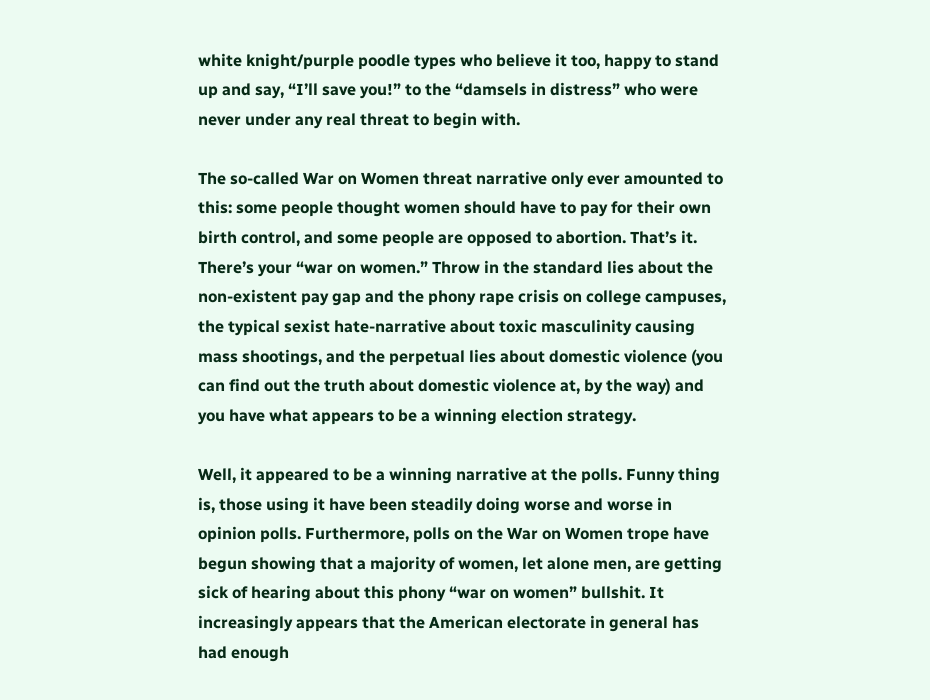white knight/purple poodle types who believe it too, happy to stand up and say, “I’ll save you!” to the “damsels in distress” who were never under any real threat to begin with.

The so-called War on Women threat narrative only ever amounted to this: some people thought women should have to pay for their own birth control, and some people are opposed to abortion. That’s it. There’s your “war on women.” Throw in the standard lies about the non-existent pay gap and the phony rape crisis on college campuses, the typical sexist hate-narrative about toxic masculinity causing mass shootings, and the perpetual lies about domestic violence (you can find out the truth about domestic violence at, by the way) and you have what appears to be a winning election strategy.

Well, it appeared to be a winning narrative at the polls. Funny thing is, those using it have been steadily doing worse and worse in opinion polls. Furthermore, polls on the War on Women trope have begun showing that a majority of women, let alone men, are getting sick of hearing about this phony “war on women” bullshit. It increasingly appears that the American electorate in general has had enough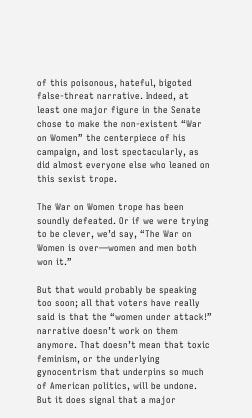of this poisonous, hateful, bigoted false-threat narrative. Indeed, at least one major figure in the Senate chose to make the non-existent “War on Women” the centerpiece of his campaign, and lost spectacularly, as did almost everyone else who leaned on this sexist trope.

The War on Women trope has been soundly defeated. Or if we were trying to be clever, we’d say, “The War on Women is over—women and men both won it.”

But that would probably be speaking too soon; all that voters have really said is that the “women under attack!” narrative doesn’t work on them anymore. That doesn’t mean that toxic feminism, or the underlying gynocentrism that underpins so much of American politics, will be undone. But it does signal that a major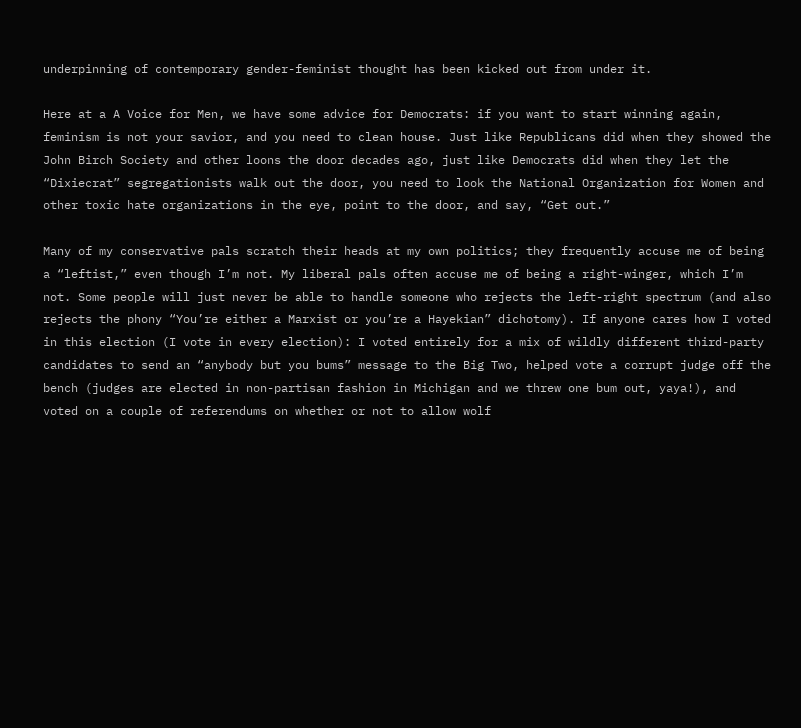underpinning of contemporary gender-feminist thought has been kicked out from under it.

Here at a A Voice for Men, we have some advice for Democrats: if you want to start winning again, feminism is not your savior, and you need to clean house. Just like Republicans did when they showed the John Birch Society and other loons the door decades ago, just like Democrats did when they let the “Dixiecrat” segregationists walk out the door, you need to look the National Organization for Women and other toxic hate organizations in the eye, point to the door, and say, “Get out.”

Many of my conservative pals scratch their heads at my own politics; they frequently accuse me of being a “leftist,” even though I’m not. My liberal pals often accuse me of being a right-winger, which I’m not. Some people will just never be able to handle someone who rejects the left-right spectrum (and also rejects the phony “You’re either a Marxist or you’re a Hayekian” dichotomy). If anyone cares how I voted in this election (I vote in every election): I voted entirely for a mix of wildly different third-party candidates to send an “anybody but you bums” message to the Big Two, helped vote a corrupt judge off the bench (judges are elected in non-partisan fashion in Michigan and we threw one bum out, yaya!), and voted on a couple of referendums on whether or not to allow wolf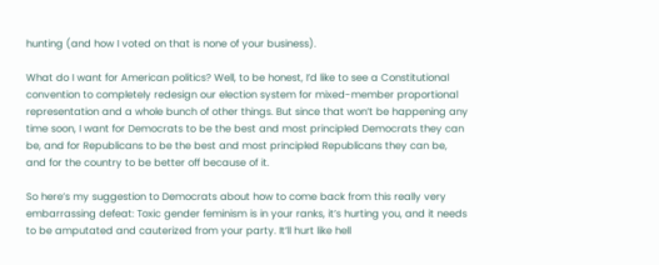hunting (and how I voted on that is none of your business).

What do I want for American politics? Well, to be honest, I’d like to see a Constitutional convention to completely redesign our election system for mixed-member proportional representation and a whole bunch of other things. But since that won’t be happening any time soon, I want for Democrats to be the best and most principled Democrats they can be, and for Republicans to be the best and most principled Republicans they can be, and for the country to be better off because of it.

So here’s my suggestion to Democrats about how to come back from this really very embarrassing defeat: Toxic gender feminism is in your ranks, it’s hurting you, and it needs to be amputated and cauterized from your party. It’ll hurt like hell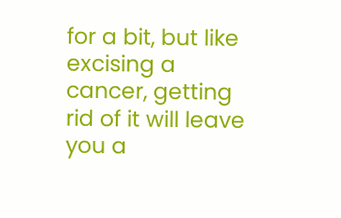for a bit, but like excising a cancer, getting rid of it will leave you a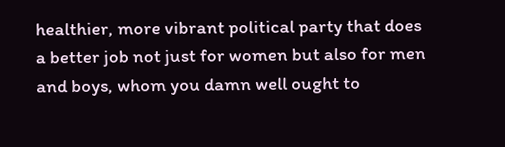healthier, more vibrant political party that does a better job not just for women but also for men and boys, whom you damn well ought to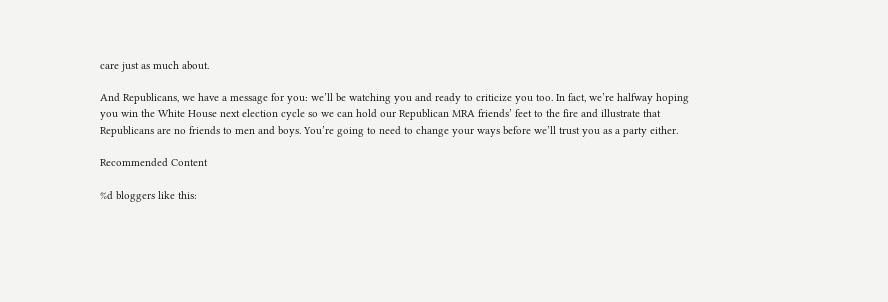care just as much about.

And Republicans, we have a message for you: we’ll be watching you and ready to criticize you too. In fact, we’re halfway hoping you win the White House next election cycle so we can hold our Republican MRA friends’ feet to the fire and illustrate that Republicans are no friends to men and boys. You’re going to need to change your ways before we’ll trust you as a party either.

Recommended Content

%d bloggers like this: